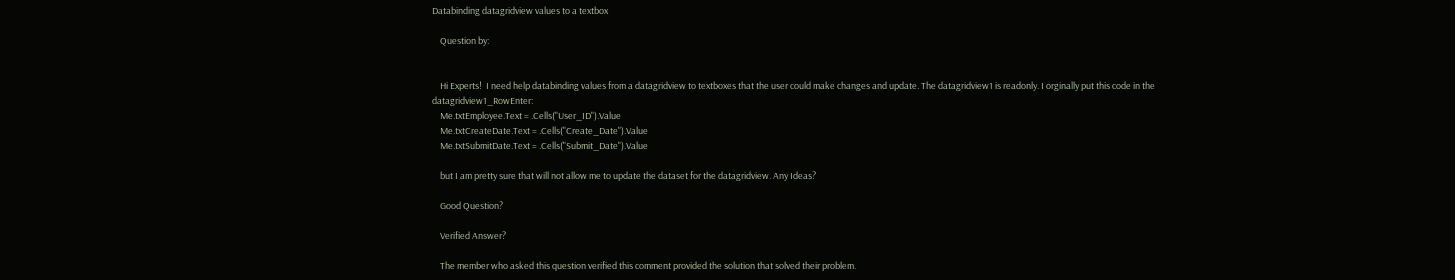Databinding datagridview values to a textbox

    Question by:


    Hi Experts!  I need help databinding values from a datagridview to textboxes that the user could make changes and update. The datagridview1 is readonly. I orginally put this code in the datagridview1_RowEnter:
    Me.txtEmployee.Text = .Cells("User_ID").Value
    Me.txtCreateDate.Text = .Cells("Create_Date").Value
    Me.txtSubmitDate.Text = .Cells("Submit_Date").Value

    but I am pretty sure that will not allow me to update the dataset for the datagridview. Any Ideas?

    Good Question?

    Verified Answer?

    The member who asked this question verified this comment provided the solution that solved their problem.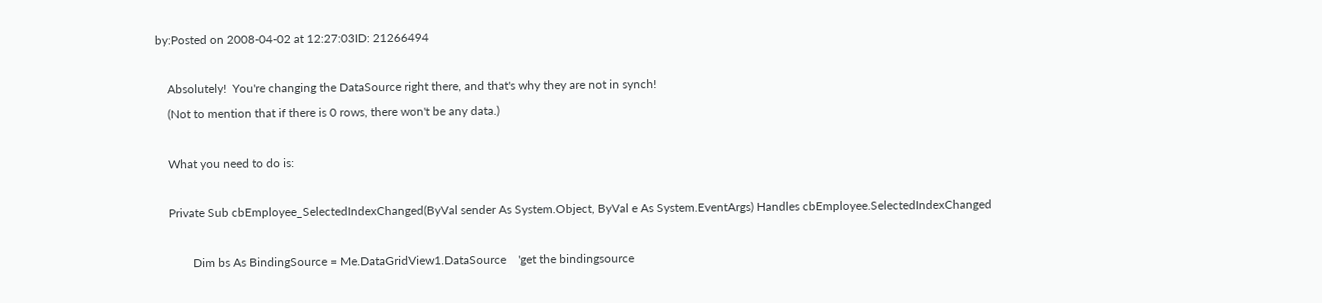by:Posted on 2008-04-02 at 12:27:03ID: 21266494

    Absolutely!  You're changing the DataSource right there, and that's why they are not in synch!
    (Not to mention that if there is 0 rows, there won't be any data.)

    What you need to do is:

    Private Sub cbEmployee_SelectedIndexChanged(ByVal sender As System.Object, ByVal e As System.EventArgs) Handles cbEmployee.SelectedIndexChanged

            Dim bs As BindingSource = Me.DataGridView1.DataSource    'get the bindingsource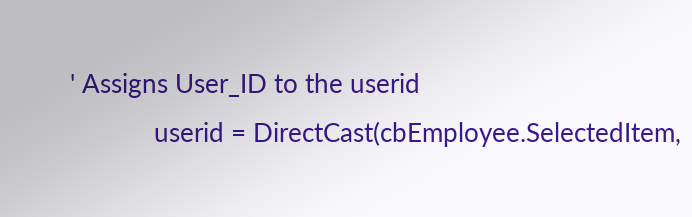' Assigns User_ID to the userid
            userid = DirectCast(cbEmployee.SelectedItem,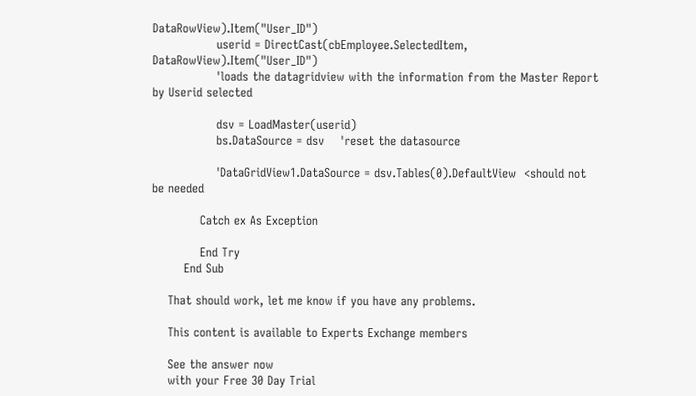DataRowView).Item("User_ID")
                userid = DirectCast(cbEmployee.SelectedItem, DataRowView).Item("User_ID")
                'loads the datagridview with the information from the Master Report by Userid selected

                dsv = LoadMaster(userid)
                bs.DataSource = dsv    'reset the datasource

                'DataGridView1.DataSource = dsv.Tables(0).DefaultView  <should not be needed

            Catch ex As Exception

            End Try
        End Sub

    That should work, let me know if you have any problems.

    This content is available to Experts Exchange members

    See the answer now
    with your Free 30 Day Trial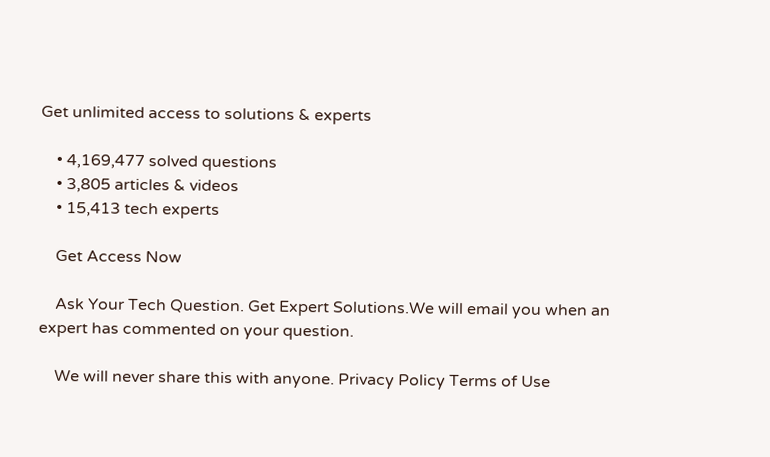Get unlimited access to solutions & experts

    • 4,169,477 solved questions
    • 3,805 articles & videos
    • 15,413 tech experts

    Get Access Now

    Ask Your Tech Question. Get Expert Solutions.We will email you when an expert has commented on your question.

    We will never share this with anyone. Privacy Policy Terms of Use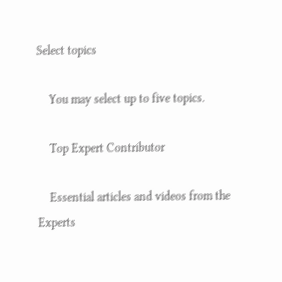Select topics

    You may select up to five topics.

    Top Expert Contributor

    Essential articles and videos from the Experts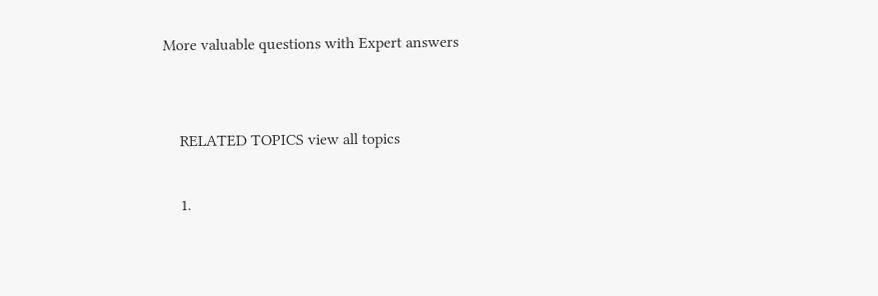More valuable questions with Expert answers


    RELATED TOPICS view all topics

    1.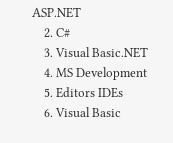ASP.NET
    2. C#
    3. Visual Basic.NET
    4. MS Development
    5. Editors IDEs
    6. Visual Basic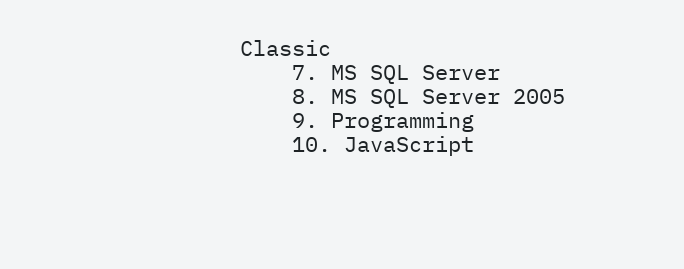Classic
    7. MS SQL Server
    8. MS SQL Server 2005
    9. Programming
    10. JavaScript